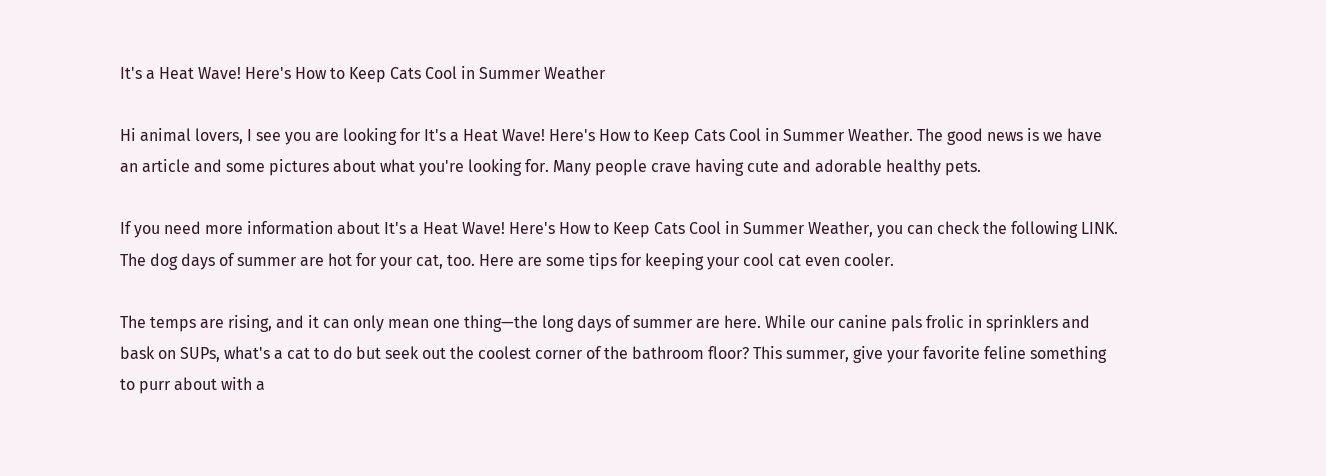It's a Heat Wave! Here's How to Keep Cats Cool in Summer Weather

Hi animal lovers, I see you are looking for It's a Heat Wave! Here's How to Keep Cats Cool in Summer Weather. The good news is we have an article and some pictures about what you're looking for. Many people crave having cute and adorable healthy pets.

If you need more information about It's a Heat Wave! Here's How to Keep Cats Cool in Summer Weather, you can check the following LINK.
The dog days of summer are hot for your cat, too. Here are some tips for keeping your cool cat even cooler.

The temps are rising, and it can only mean one thing—the long days of summer are here. While our canine pals frolic in sprinklers and bask on SUPs, what's a cat to do but seek out the coolest corner of the bathroom floor? This summer, give your favorite feline something to purr about with a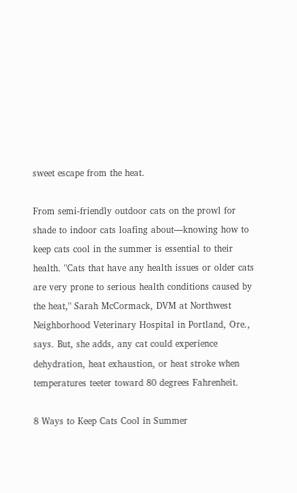sweet escape from the heat.

From semi-friendly outdoor cats on the prowl for shade to indoor cats loafing about—knowing how to keep cats cool in the summer is essential to their health. "Cats that have any health issues or older cats are very prone to serious health conditions caused by the heat," Sarah McCormack, DVM at Northwest Neighborhood Veterinary Hospital in Portland, Ore., says. But, she adds, any cat could experience dehydration, heat exhaustion, or heat stroke when temperatures teeter toward 80 degrees Fahrenheit.

8 Ways to Keep Cats Cool in Summer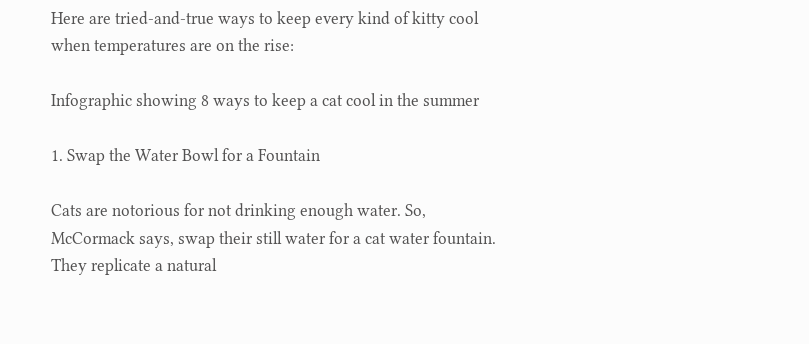Here are tried-and-true ways to keep every kind of kitty cool when temperatures are on the rise:

Infographic showing 8 ways to keep a cat cool in the summer

1. Swap the Water Bowl for a Fountain

Cats are notorious for not drinking enough water. So, McCormack says, swap their still water for a cat water fountain. They replicate a natural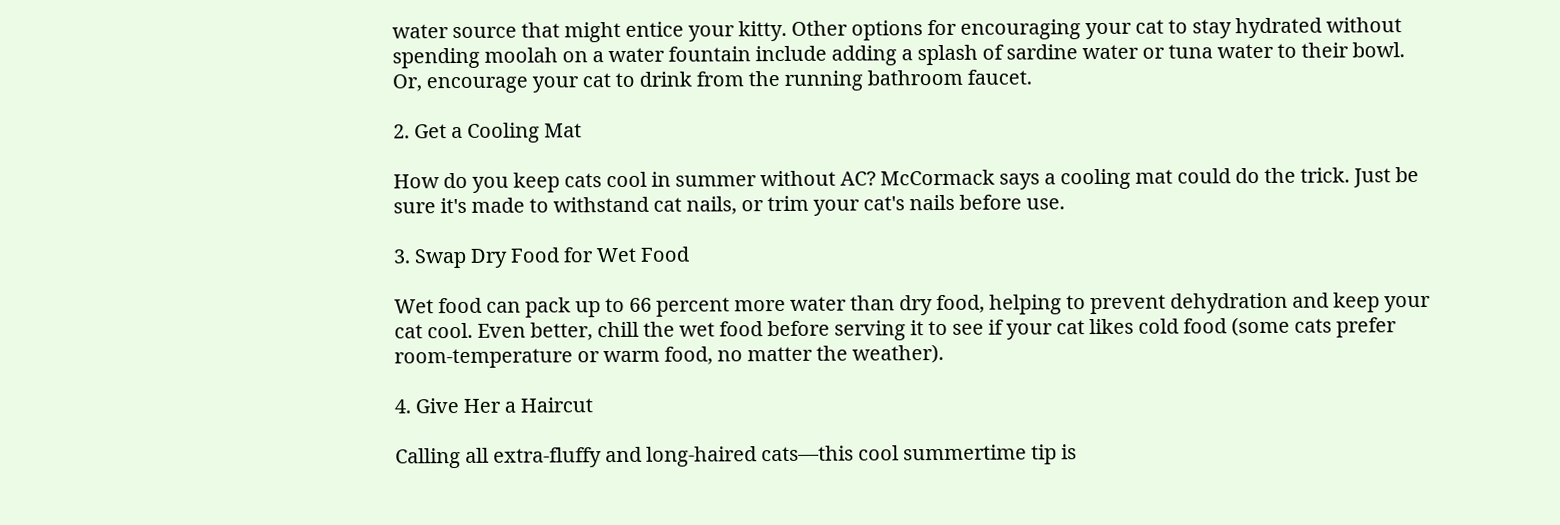water source that might entice your kitty. Other options for encouraging your cat to stay hydrated without spending moolah on a water fountain include adding a splash of sardine water or tuna water to their bowl. Or, encourage your cat to drink from the running bathroom faucet.

2. Get a Cooling Mat

How do you keep cats cool in summer without AC? McCormack says a cooling mat could do the trick. Just be sure it's made to withstand cat nails, or trim your cat's nails before use.

3. Swap Dry Food for Wet Food

Wet food can pack up to 66 percent more water than dry food, helping to prevent dehydration and keep your cat cool. Even better, chill the wet food before serving it to see if your cat likes cold food (some cats prefer room-temperature or warm food, no matter the weather).

4. Give Her a Haircut

Calling all extra-fluffy and long-haired cats—this cool summertime tip is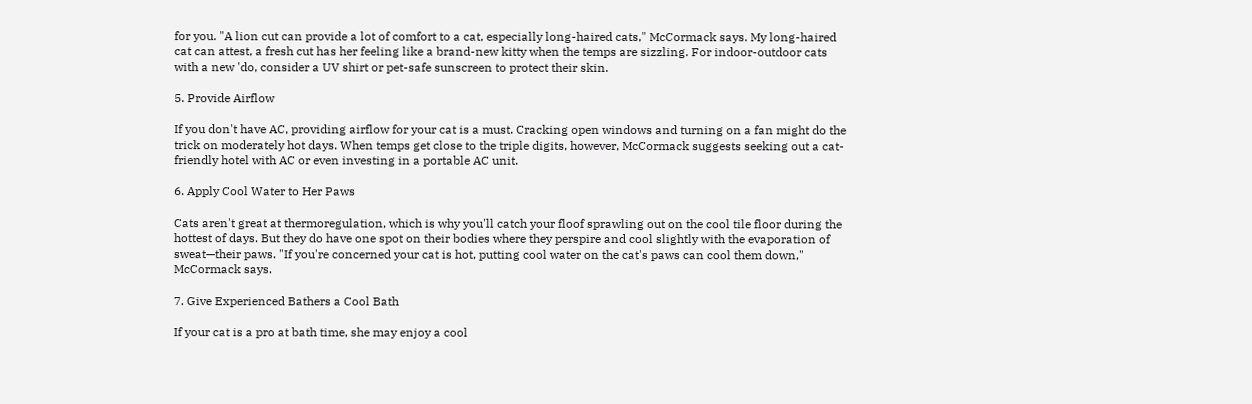for you. "A lion cut can provide a lot of comfort to a cat, especially long-haired cats," McCormack says. My long-haired cat can attest, a fresh cut has her feeling like a brand-new kitty when the temps are sizzling. For indoor-outdoor cats with a new 'do, consider a UV shirt or pet-safe sunscreen to protect their skin.

5. Provide Airflow

If you don't have AC, providing airflow for your cat is a must. Cracking open windows and turning on a fan might do the trick on moderately hot days. When temps get close to the triple digits, however, McCormack suggests seeking out a cat-friendly hotel with AC or even investing in a portable AC unit.

6. Apply Cool Water to Her Paws

Cats aren't great at thermoregulation, which is why you'll catch your floof sprawling out on the cool tile floor during the hottest of days. But they do have one spot on their bodies where they perspire and cool slightly with the evaporation of sweat—their paws. "If you're concerned your cat is hot, putting cool water on the cat's paws can cool them down," McCormack says.

7. Give Experienced Bathers a Cool Bath

If your cat is a pro at bath time, she may enjoy a cool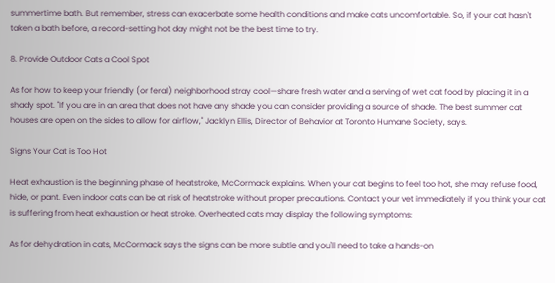summertime bath. But remember, stress can exacerbate some health conditions and make cats uncomfortable. So, if your cat hasn't taken a bath before, a record-setting hot day might not be the best time to try.

8. Provide Outdoor Cats a Cool Spot

As for how to keep your friendly (or feral) neighborhood stray cool—share fresh water and a serving of wet cat food by placing it in a shady spot. "If you are in an area that does not have any shade you can consider providing a source of shade. The best summer cat houses are open on the sides to allow for airflow," Jacklyn Ellis, Director of Behavior at Toronto Humane Society, says.

Signs Your Cat is Too Hot

Heat exhaustion is the beginning phase of heatstroke, McCormack explains. When your cat begins to feel too hot, she may refuse food, hide, or pant. Even indoor cats can be at risk of heatstroke without proper precautions. Contact your vet immediately if you think your cat is suffering from heat exhaustion or heat stroke. Overheated cats may display the following symptoms:

As for dehydration in cats, McCormack says the signs can be more subtle and you'll need to take a hands-on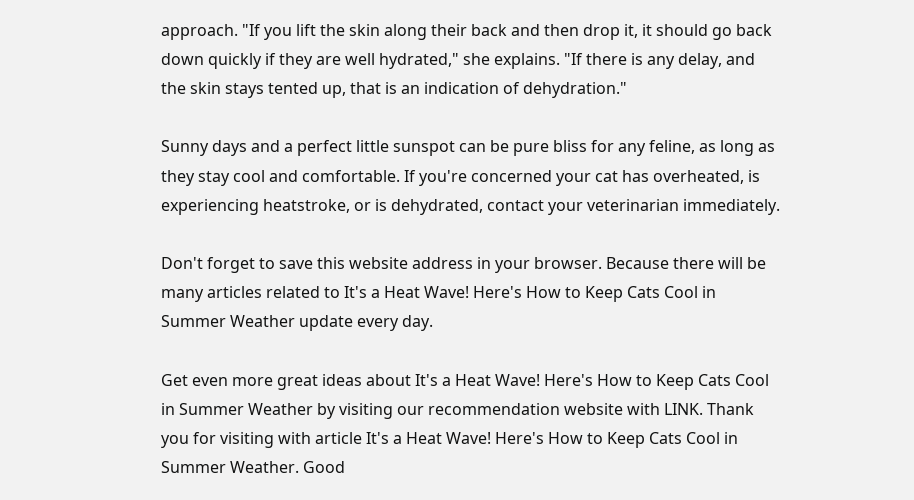approach. "If you lift the skin along their back and then drop it, it should go back down quickly if they are well hydrated," she explains. "If there is any delay, and the skin stays tented up, that is an indication of dehydration."

Sunny days and a perfect little sunspot can be pure bliss for any feline, as long as they stay cool and comfortable. If you're concerned your cat has overheated, is experiencing heatstroke, or is dehydrated, contact your veterinarian immediately.

Don't forget to save this website address in your browser. Because there will be many articles related to It's a Heat Wave! Here's How to Keep Cats Cool in Summer Weather update every day.

Get even more great ideas about It's a Heat Wave! Here's How to Keep Cats Cool in Summer Weather by visiting our recommendation website with LINK. Thank you for visiting with article It's a Heat Wave! Here's How to Keep Cats Cool in Summer Weather. Good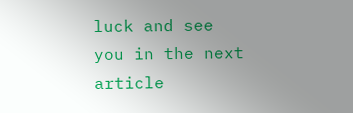luck and see you in the next article